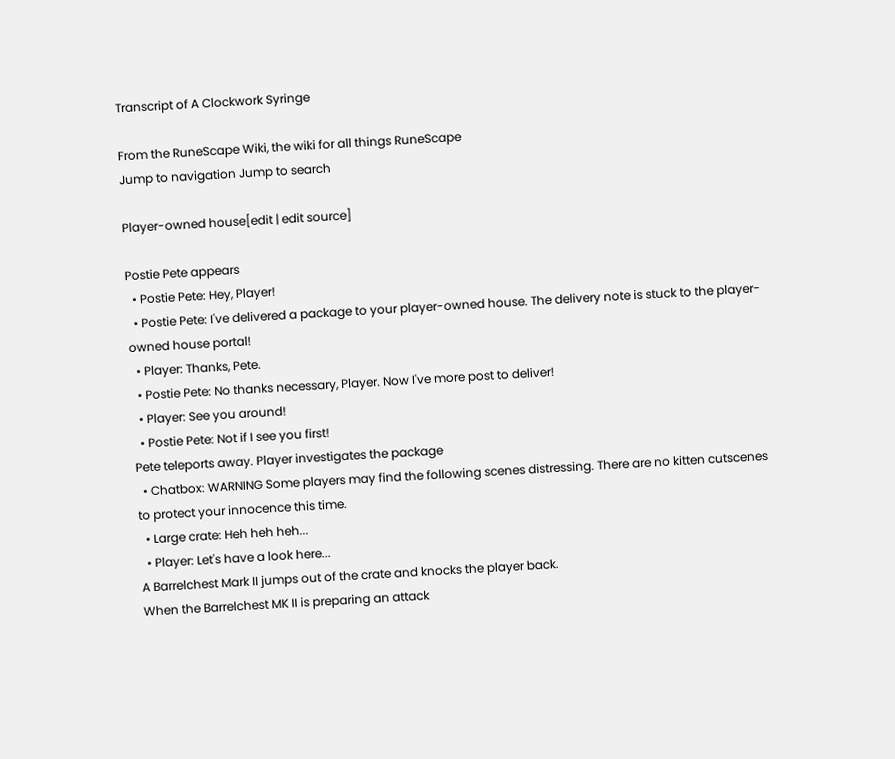Transcript of A Clockwork Syringe

From the RuneScape Wiki, the wiki for all things RuneScape
Jump to navigation Jump to search

Player-owned house[edit | edit source]

Postie Pete appears
  • Postie Pete: Hey, Player!
  • Postie Pete: I've delivered a package to your player-owned house. The delivery note is stuck to the player-owned house portal!
  • Player: Thanks, Pete.
  • Postie Pete: No thanks necessary, Player. Now I've more post to deliver!
  • Player: See you around!
  • Postie Pete: Not if I see you first!
Pete teleports away. Player investigates the package
  • Chatbox: WARNING Some players may find the following scenes distressing. There are no kitten cutscenes to protect your innocence this time.
  • Large crate: Heh heh heh...
  • Player: Let's have a look here...
A Barrelchest Mark II jumps out of the crate and knocks the player back.
When the Barrelchest MK II is preparing an attack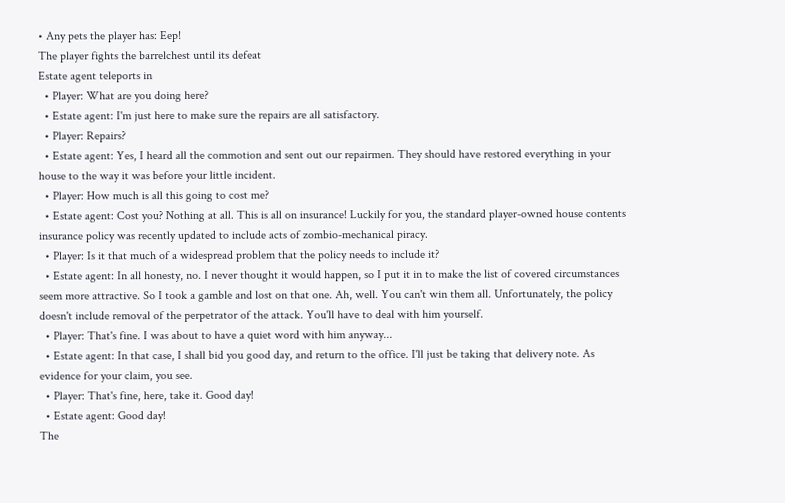• Any pets the player has: Eep!
The player fights the barrelchest until its defeat
Estate agent teleports in
  • Player: What are you doing here?
  • Estate agent: I'm just here to make sure the repairs are all satisfactory.
  • Player: Repairs?
  • Estate agent: Yes, I heard all the commotion and sent out our repairmen. They should have restored everything in your house to the way it was before your little incident.
  • Player: How much is all this going to cost me?
  • Estate agent: Cost you? Nothing at all. This is all on insurance! Luckily for you, the standard player-owned house contents insurance policy was recently updated to include acts of zombio-mechanical piracy.
  • Player: Is it that much of a widespread problem that the policy needs to include it?
  • Estate agent: In all honesty, no. I never thought it would happen, so I put it in to make the list of covered circumstances seem more attractive. So I took a gamble and lost on that one. Ah, well. You can't win them all. Unfortunately, the policy doesn't include removal of the perpetrator of the attack. You'll have to deal with him yourself.
  • Player: That's fine. I was about to have a quiet word with him anyway...
  • Estate agent: In that case, I shall bid you good day, and return to the office. I'll just be taking that delivery note. As evidence for your claim, you see.
  • Player: That's fine, here, take it. Good day!
  • Estate agent: Good day!
The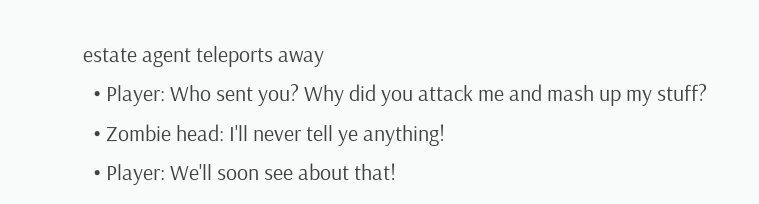estate agent teleports away
  • Player: Who sent you? Why did you attack me and mash up my stuff?
  • Zombie head: I'll never tell ye anything!
  • Player: We'll soon see about that!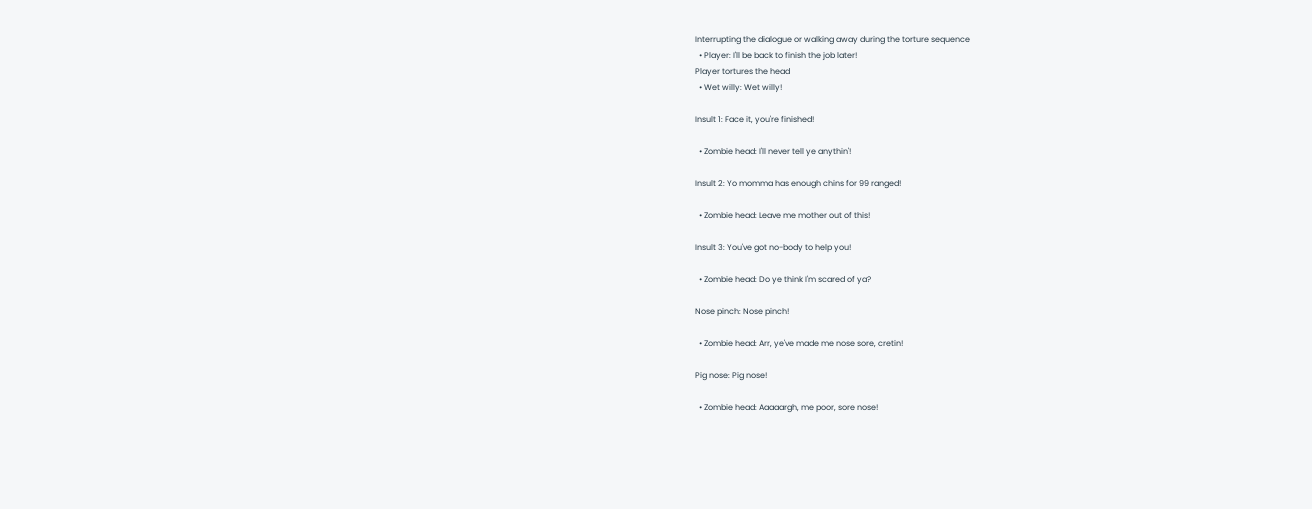Interrupting the dialogue or walking away during the torture sequence
  • Player: I'll be back to finish the job later!
Player tortures the head
  • Wet willy: Wet willy!

Insult 1: Face it, you're finished!

  • Zombie head: I'll never tell ye anythin'!

Insult 2: Yo momma has enough chins for 99 ranged!

  • Zombie head: Leave me mother out of this!

Insult 3: You've got no-body to help you!

  • Zombie head: Do ye think I'm scared of ya?

Nose pinch: Nose pinch!

  • Zombie head: Arr, ye've made me nose sore, cretin!

Pig nose: Pig nose!

  • Zombie head: Aaaaargh, me poor, sore nose!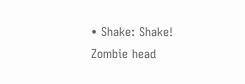• Shake: Shake!
Zombie head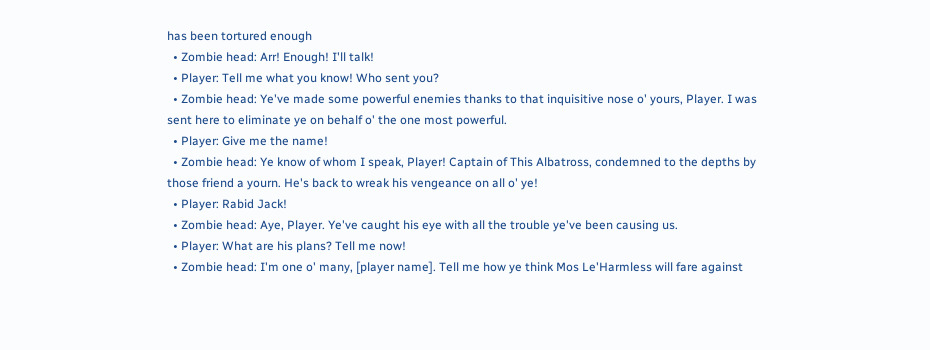has been tortured enough
  • Zombie head: Arr! Enough! I'll talk!
  • Player: Tell me what you know! Who sent you?
  • Zombie head: Ye've made some powerful enemies thanks to that inquisitive nose o' yours, Player. I was sent here to eliminate ye on behalf o' the one most powerful.
  • Player: Give me the name!
  • Zombie head: Ye know of whom I speak, Player! Captain of This Albatross, condemned to the depths by those friend a yourn. He's back to wreak his vengeance on all o' ye!
  • Player: Rabid Jack!
  • Zombie head: Aye, Player. Ye've caught his eye with all the trouble ye've been causing us.
  • Player: What are his plans? Tell me now!
  • Zombie head: I'm one o' many, [player name]. Tell me how ye think Mos Le'Harmless will fare against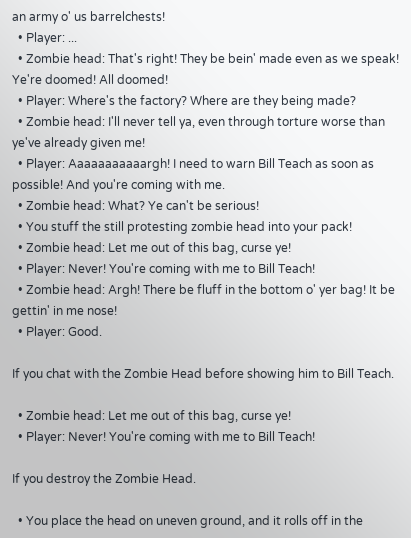an army o' us barrelchests!
  • Player: ...
  • Zombie head: That's right! They be bein' made even as we speak! Ye're doomed! All doomed!
  • Player: Where's the factory? Where are they being made?
  • Zombie head: I'll never tell ya, even through torture worse than ye've already given me!
  • Player: Aaaaaaaaaaargh! I need to warn Bill Teach as soon as possible! And you're coming with me.
  • Zombie head: What? Ye can't be serious!
  • You stuff the still protesting zombie head into your pack!
  • Zombie head: Let me out of this bag, curse ye!
  • Player: Never! You're coming with me to Bill Teach!
  • Zombie head: Argh! There be fluff in the bottom o' yer bag! It be gettin' in me nose!
  • Player: Good.

If you chat with the Zombie Head before showing him to Bill Teach.

  • Zombie head: Let me out of this bag, curse ye!
  • Player: Never! You're coming with me to Bill Teach!

If you destroy the Zombie Head.

  • You place the head on uneven ground, and it rolls off in the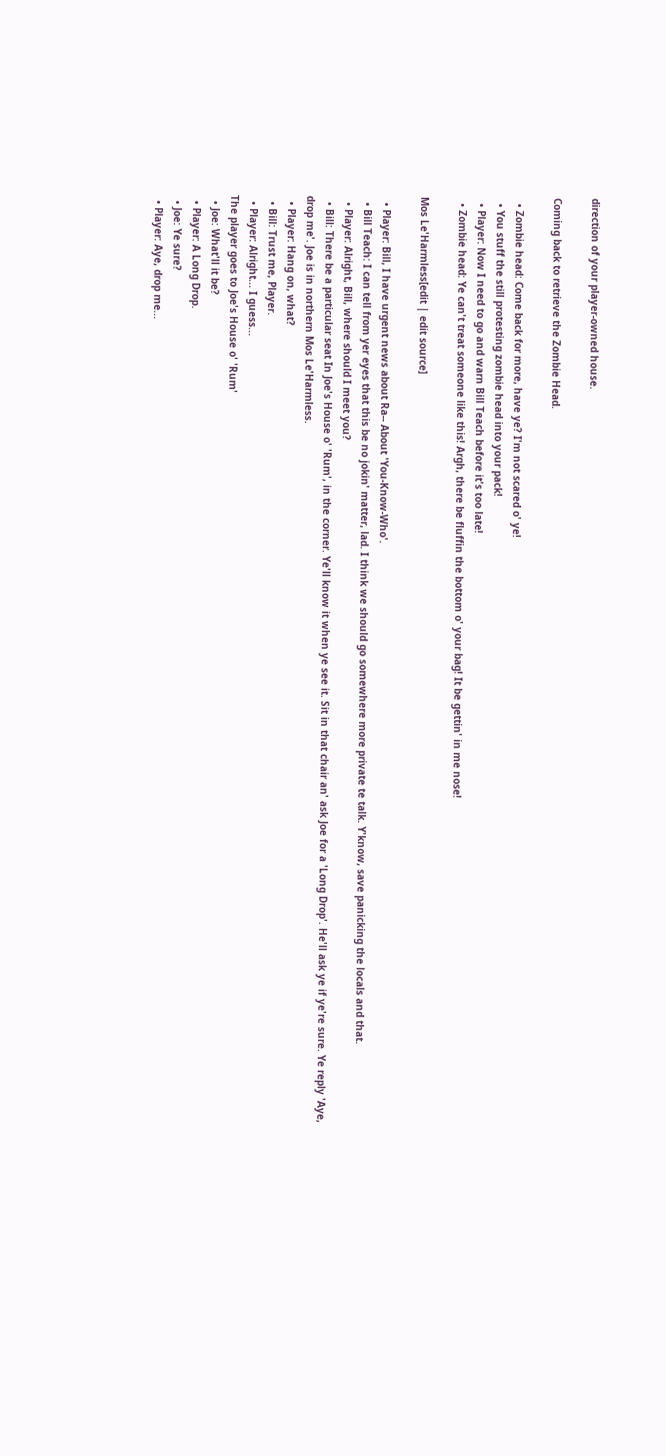direction of your player-owned house.

Coming back to retrieve the Zombie Head.

  • Zombie head: Come back for more, have ye? I'm not scared o' ye!
  • You stuff the still protesting zombie head into your pack!
  • Player: Now I need to go and warn Bill Teach before it's too late!
  • Zombie head: Ye can't treat someone like this! Argh, there be fluffin the bottom o' your bag! It be gettin' in me nose!

Mos Le'Harmless[edit | edit source]

  • Player: Bill, I have urgent news about Ra-- About 'You-Know-Who'.
  • Bill Teach: I can tell from yer eyes that this be no jokin' matter, lad. I think we should go somewhere more private te talk. Y'know, save panicking the locals and that.
  • Player: Alright, Bill, where should I meet you?
  • Bill: There be a particular seat In Joe's House o' 'Rum', in the corner. Ye'll know it when ye see it. Sit in that chair an' ask Joe for a 'Long Drop'. He'll ask ye if ye're sure. Ye reply 'Aye, drop me'. Joe is in northern Mos Le'Harmless.
  • Player: Hang on, what?
  • Bill: Trust me, Player.
  • Player: Alright... I guess...
The player goes to Joe's House o' 'Rum'
  • Joe: What'll it be?
  • Player: A Long Drop.
  • Joe: Ye sure?
  • Player: Aye, drop me...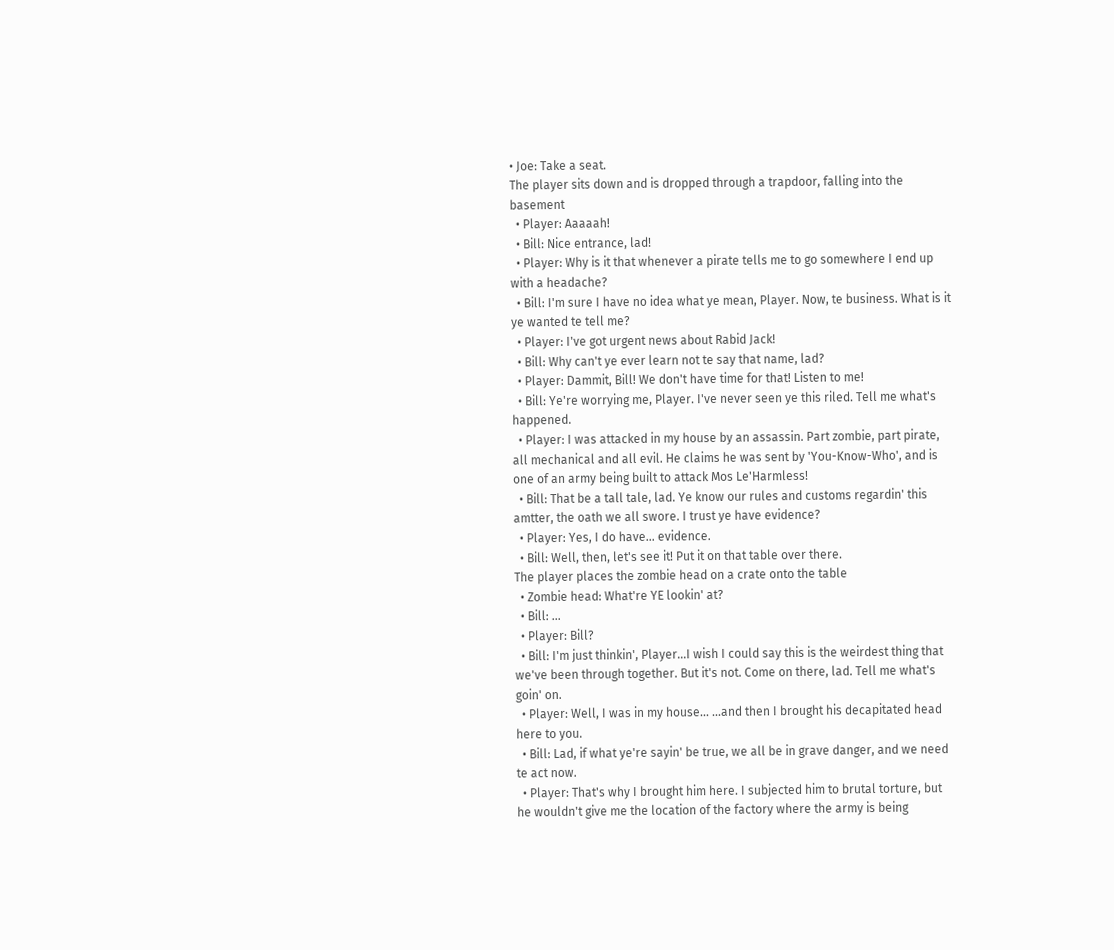• Joe: Take a seat.
The player sits down and is dropped through a trapdoor, falling into the basement
  • Player: Aaaaah!
  • Bill: Nice entrance, lad!
  • Player: Why is it that whenever a pirate tells me to go somewhere I end up with a headache?
  • Bill: I'm sure I have no idea what ye mean, Player. Now, te business. What is it ye wanted te tell me?
  • Player: I've got urgent news about Rabid Jack!
  • Bill: Why can't ye ever learn not te say that name, lad?
  • Player: Dammit, Bill! We don't have time for that! Listen to me!
  • Bill: Ye're worrying me, Player. I've never seen ye this riled. Tell me what's happened.
  • Player: I was attacked in my house by an assassin. Part zombie, part pirate, all mechanical and all evil. He claims he was sent by 'You-Know-Who', and is one of an army being built to attack Mos Le'Harmless!
  • Bill: That be a tall tale, lad. Ye know our rules and customs regardin' this amtter, the oath we all swore. I trust ye have evidence?
  • Player: Yes, I do have... evidence.
  • Bill: Well, then, let's see it! Put it on that table over there.
The player places the zombie head on a crate onto the table
  • Zombie head: What're YE lookin' at?
  • Bill: ...
  • Player: Bill?
  • Bill: I'm just thinkin', Player...I wish I could say this is the weirdest thing that we've been through together. But it's not. Come on there, lad. Tell me what's goin' on.
  • Player: Well, I was in my house... ...and then I brought his decapitated head here to you.
  • Bill: Lad, if what ye're sayin' be true, we all be in grave danger, and we need te act now.
  • Player: That's why I brought him here. I subjected him to brutal torture, but he wouldn't give me the location of the factory where the army is being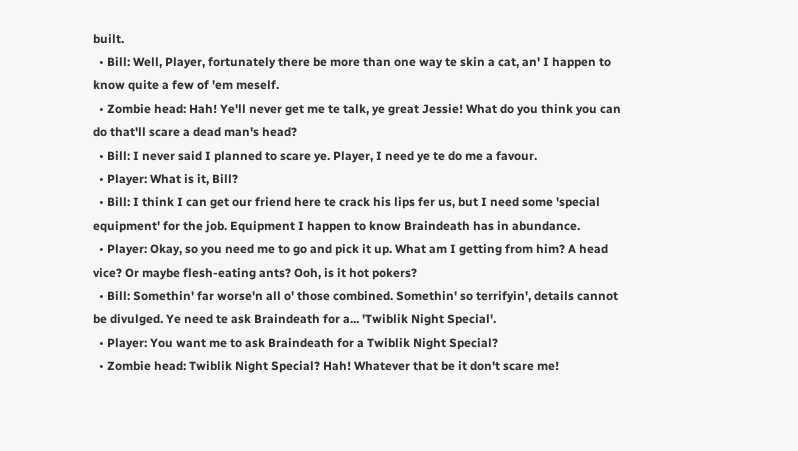built.
  • Bill: Well, Player, fortunately there be more than one way te skin a cat, an' I happen to know quite a few of 'em meself.
  • Zombie head: Hah! Ye'll never get me te talk, ye great Jessie! What do you think you can do that'll scare a dead man's head?
  • Bill: I never said I planned to scare ye. Player, I need ye te do me a favour.
  • Player: What is it, Bill?
  • Bill: I think I can get our friend here te crack his lips fer us, but I need some 'special equipment' for the job. Equipment I happen to know Braindeath has in abundance.
  • Player: Okay, so you need me to go and pick it up. What am I getting from him? A head vice? Or maybe flesh-eating ants? Ooh, is it hot pokers?
  • Bill: Somethin' far worse'n all o' those combined. Somethin' so terrifyin', details cannot be divulged. Ye need te ask Braindeath for a... 'Twiblik Night Special'.
  • Player: You want me to ask Braindeath for a Twiblik Night Special?
  • Zombie head: Twiblik Night Special? Hah! Whatever that be it don't scare me!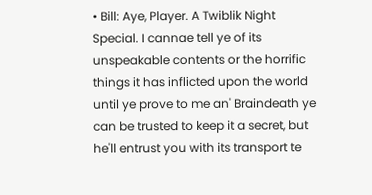• Bill: Aye, Player. A Twiblik Night Special. I cannae tell ye of its unspeakable contents or the horrific things it has inflicted upon the world until ye prove to me an' Braindeath ye can be trusted to keep it a secret, but he'll entrust you with its transport te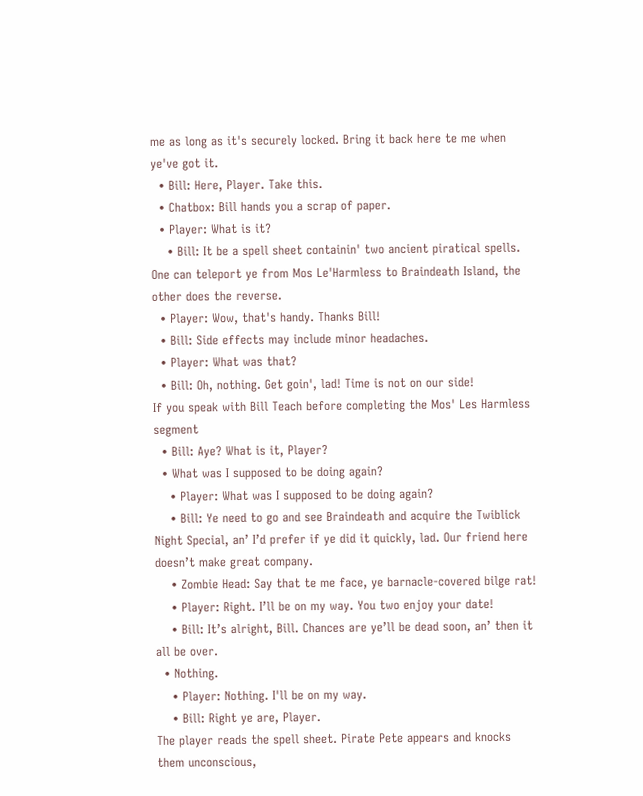me as long as it's securely locked. Bring it back here te me when ye've got it.
  • Bill: Here, Player. Take this.
  • Chatbox: Bill hands you a scrap of paper.
  • Player: What is it?
    • Bill: It be a spell sheet containin' two ancient piratical spells. One can teleport ye from Mos Le'Harmless to Braindeath Island, the other does the reverse.
  • Player: Wow, that's handy. Thanks Bill!
  • Bill: Side effects may include minor headaches.
  • Player: What was that?
  • Bill: Oh, nothing. Get goin', lad! Time is not on our side!
If you speak with Bill Teach before completing the Mos' Les Harmless segment
  • Bill: Aye? What is it, Player?
  • What was I supposed to be doing again?
    • Player: What was I supposed to be doing again?
    • Bill: Ye need to go and see Braindeath and acquire the Twiblick Night Special, an’ I’d prefer if ye did it quickly, lad. Our friend here doesn’t make great company.
    • Zombie Head: Say that te me face, ye barnacle-covered bilge rat!
    • Player: Right. I’ll be on my way. You two enjoy your date!
    • Bill: It’s alright, Bill. Chances are ye’ll be dead soon, an’ then it all be over.
  • Nothing.
    • Player: Nothing. I'll be on my way.
    • Bill: Right ye are, Player.
The player reads the spell sheet. Pirate Pete appears and knocks them unconscious,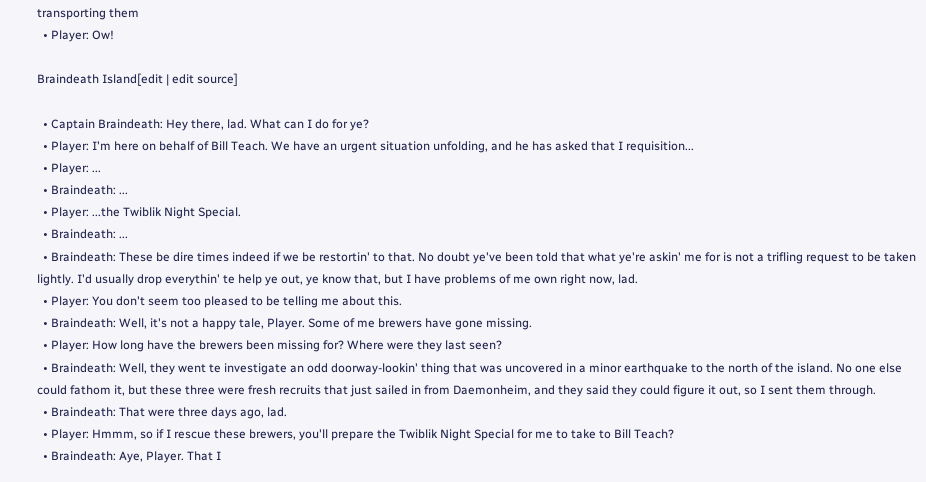transporting them
  • Player: Ow!

Braindeath Island[edit | edit source]

  • Captain Braindeath: Hey there, lad. What can I do for ye?
  • Player: I'm here on behalf of Bill Teach. We have an urgent situation unfolding, and he has asked that I requisition...
  • Player: ...
  • Braindeath: ...
  • Player: ...the Twiblik Night Special.
  • Braindeath: ...
  • Braindeath: These be dire times indeed if we be restortin' to that. No doubt ye've been told that what ye're askin' me for is not a trifling request to be taken lightly. I'd usually drop everythin' te help ye out, ye know that, but I have problems of me own right now, lad.
  • Player: You don't seem too pleased to be telling me about this.
  • Braindeath: Well, it's not a happy tale, Player. Some of me brewers have gone missing.
  • Player: How long have the brewers been missing for? Where were they last seen?
  • Braindeath: Well, they went te investigate an odd doorway-lookin' thing that was uncovered in a minor earthquake to the north of the island. No one else could fathom it, but these three were fresh recruits that just sailed in from Daemonheim, and they said they could figure it out, so I sent them through.
  • Braindeath: That were three days ago, lad.
  • Player: Hmmm, so if I rescue these brewers, you'll prepare the Twiblik Night Special for me to take to Bill Teach?
  • Braindeath: Aye, Player. That I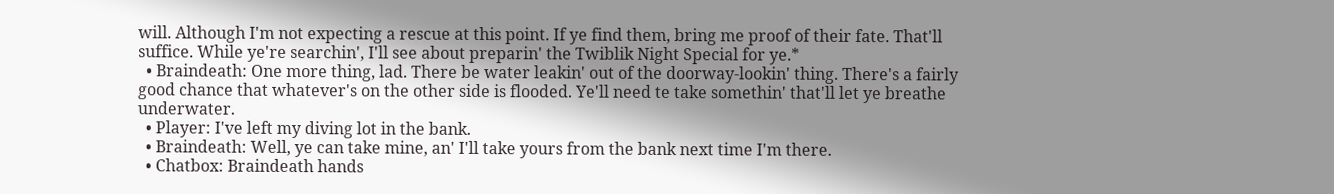will. Although I'm not expecting a rescue at this point. If ye find them, bring me proof of their fate. That'll suffice. While ye're searchin', I'll see about preparin' the Twiblik Night Special for ye.*
  • Braindeath: One more thing, lad. There be water leakin' out of the doorway-lookin' thing. There's a fairly good chance that whatever's on the other side is flooded. Ye'll need te take somethin' that'll let ye breathe underwater.
  • Player: I've left my diving lot in the bank.
  • Braindeath: Well, ye can take mine, an' I'll take yours from the bank next time I'm there.
  • Chatbox: Braindeath hands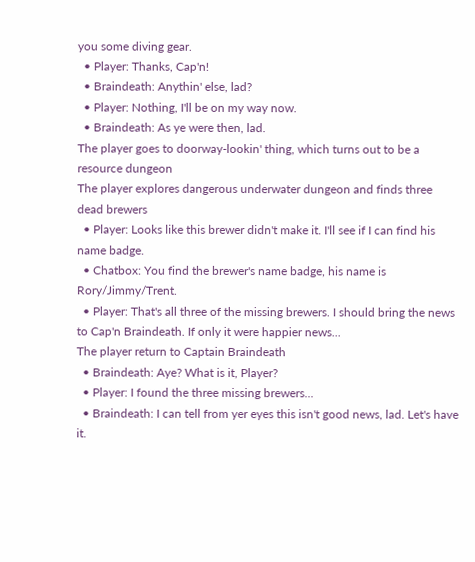you some diving gear.
  • Player: Thanks, Cap'n!
  • Braindeath: Anythin' else, lad?
  • Player: Nothing, I'll be on my way now.
  • Braindeath: As ye were then, lad.
The player goes to doorway-lookin' thing, which turns out to be a resource dungeon
The player explores dangerous underwater dungeon and finds three dead brewers
  • Player: Looks like this brewer didn't make it. I'll see if I can find his name badge.
  • Chatbox: You find the brewer's name badge, his name is Rory/Jimmy/Trent.
  • Player: That's all three of the missing brewers. I should bring the news to Cap'n Braindeath. If only it were happier news...
The player return to Captain Braindeath
  • Braindeath: Aye? What is it, Player?
  • Player: I found the three missing brewers...
  • Braindeath: I can tell from yer eyes this isn't good news, lad. Let's have it.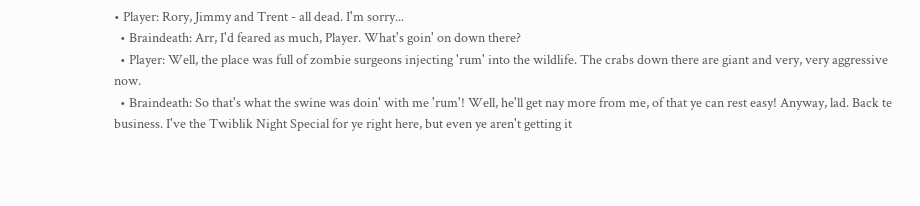• Player: Rory, Jimmy and Trent - all dead. I'm sorry...
  • Braindeath: Arr, I'd feared as much, Player. What's goin' on down there?
  • Player: Well, the place was full of zombie surgeons injecting 'rum' into the wildlife. The crabs down there are giant and very, very aggressive now.
  • Braindeath: So that's what the swine was doin' with me 'rum'! Well, he'll get nay more from me, of that ye can rest easy! Anyway, lad. Back te business. I've the Twiblik Night Special for ye right here, but even ye aren't getting it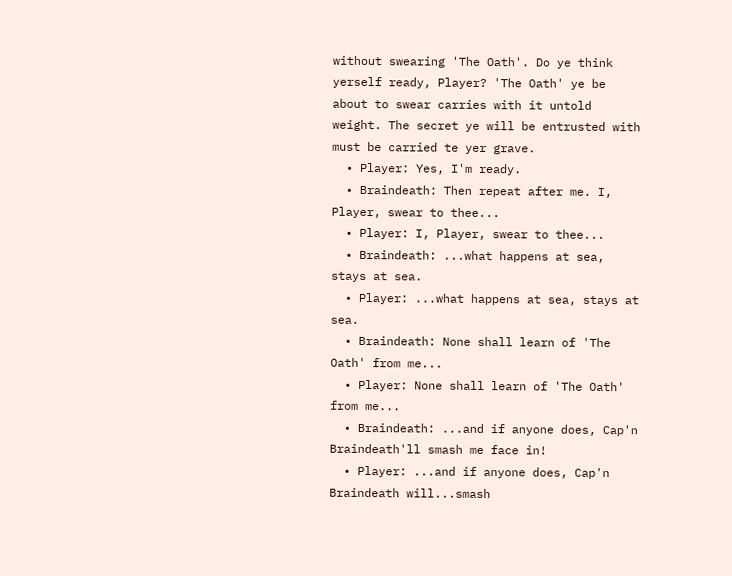without swearing 'The Oath'. Do ye think yerself ready, Player? 'The Oath' ye be about to swear carries with it untold weight. The secret ye will be entrusted with must be carried te yer grave.
  • Player: Yes, I'm ready.
  • Braindeath: Then repeat after me. I, Player, swear to thee...
  • Player: I, Player, swear to thee...
  • Braindeath: ...what happens at sea, stays at sea.
  • Player: ...what happens at sea, stays at sea.
  • Braindeath: None shall learn of 'The Oath' from me...
  • Player: None shall learn of 'The Oath' from me...
  • Braindeath: ...and if anyone does, Cap'n Braindeath'll smash me face in!
  • Player: ...and if anyone does, Cap'n Braindeath will...smash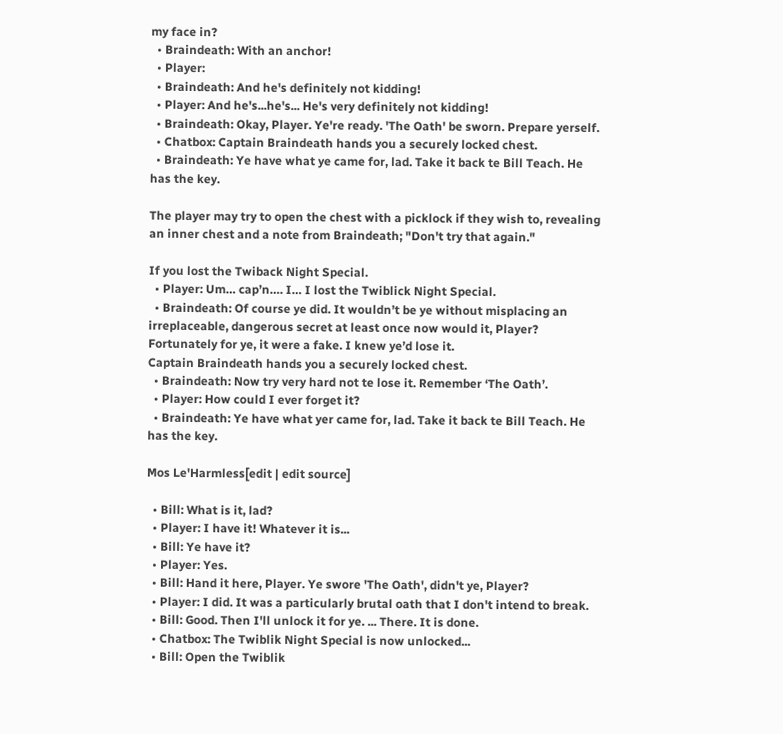my face in?
  • Braindeath: With an anchor!
  • Player:
  • Braindeath: And he's definitely not kidding!
  • Player: And he's...he's... He's very definitely not kidding!
  • Braindeath: Okay, Player. Ye're ready. 'The Oath' be sworn. Prepare yerself.
  • Chatbox: Captain Braindeath hands you a securely locked chest.
  • Braindeath: Ye have what ye came for, lad. Take it back te Bill Teach. He has the key.

The player may try to open the chest with a picklock if they wish to, revealing an inner chest and a note from Braindeath; "Don't try that again."

If you lost the Twiback Night Special.
  • Player: Um… cap’n…. I… I lost the Twiblick Night Special.
  • Braindeath: Of course ye did. It wouldn’t be ye without misplacing an irreplaceable, dangerous secret at least once now would it, Player? Fortunately for ye, it were a fake. I knew ye’d lose it.
Captain Braindeath hands you a securely locked chest.
  • Braindeath: Now try very hard not te lose it. Remember ‘The Oath’.
  • Player: How could I ever forget it?
  • Braindeath: Ye have what yer came for, lad. Take it back te Bill Teach. He has the key.

Mos Le'Harmless[edit | edit source]

  • Bill: What is it, lad?
  • Player: I have it! Whatever it is...
  • Bill: Ye have it?
  • Player: Yes.
  • Bill: Hand it here, Player. Ye swore 'The Oath', didn't ye, Player?
  • Player: I did. It was a particularly brutal oath that I don't intend to break.
  • Bill: Good. Then I'll unlock it for ye. ... There. It is done.
  • Chatbox: The Twiblik Night Special is now unlocked...
  • Bill: Open the Twiblik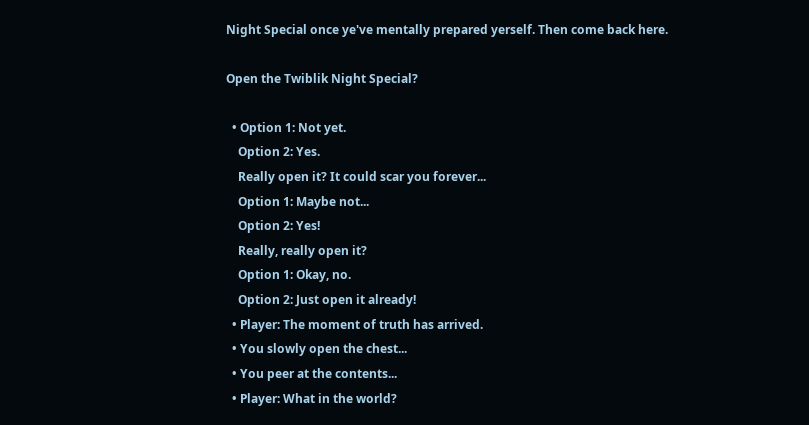Night Special once ye've mentally prepared yerself. Then come back here.

Open the Twiblik Night Special?

  • Option 1: Not yet.
    Option 2: Yes.
    Really open it? It could scar you forever...
    Option 1: Maybe not...
    Option 2: Yes!
    Really, really open it?
    Option 1: Okay, no.
    Option 2: Just open it already!
  • Player: The moment of truth has arrived.
  • You slowly open the chest...
  • You peer at the contents...
  • Player: What in the world?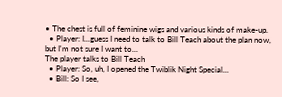• The chest is full of feminine wigs and various kinds of make-up.
  • Player: I...guess I need to talk to Bill Teach about the plan now, but I'm not sure I want to...
The player talks to Bill Teach
  • Player: So, uh, I opened the Twiblik Night Special...
  • Bill: So I see,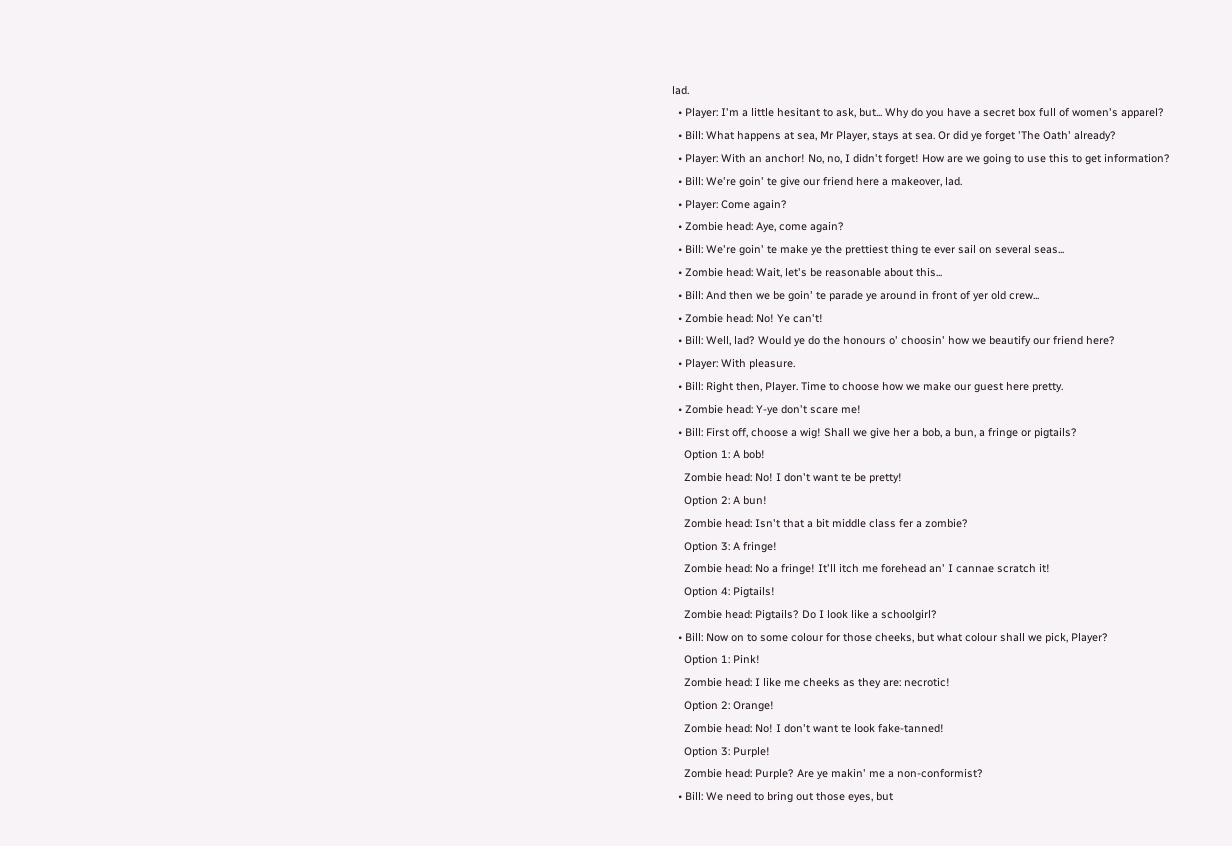lad.
  • Player: I'm a little hesitant to ask, but... Why do you have a secret box full of women's apparel?
  • Bill: What happens at sea, Mr Player, stays at sea. Or did ye forget 'The Oath' already?
  • Player: With an anchor! No, no, I didn't forget! How are we going to use this to get information?
  • Bill: We're goin' te give our friend here a makeover, lad.
  • Player: Come again?
  • Zombie head: Aye, come again?
  • Bill: We're goin' te make ye the prettiest thing te ever sail on several seas...
  • Zombie head: Wait, let's be reasonable about this...
  • Bill: And then we be goin' te parade ye around in front of yer old crew...
  • Zombie head: No! Ye can't!
  • Bill: Well, lad? Would ye do the honours o' choosin' how we beautify our friend here?
  • Player: With pleasure.
  • Bill: Right then, Player. Time to choose how we make our guest here pretty.
  • Zombie head: Y-ye don't scare me!
  • Bill: First off, choose a wig! Shall we give her a bob, a bun, a fringe or pigtails?
    Option 1: A bob!
    Zombie head: No! I don't want te be pretty!
    Option 2: A bun!
    Zombie head: Isn't that a bit middle class fer a zombie?
    Option 3: A fringe!
    Zombie head: No a fringe! It'll itch me forehead an' I cannae scratch it!
    Option 4: Pigtails!
    Zombie head: Pigtails? Do I look like a schoolgirl?
  • Bill: Now on to some colour for those cheeks, but what colour shall we pick, Player?
    Option 1: Pink!
    Zombie head: I like me cheeks as they are: necrotic!
    Option 2: Orange!
    Zombie head: No! I don't want te look fake-tanned!
    Option 3: Purple!
    Zombie head: Purple? Are ye makin' me a non-conformist?
  • Bill: We need to bring out those eyes, but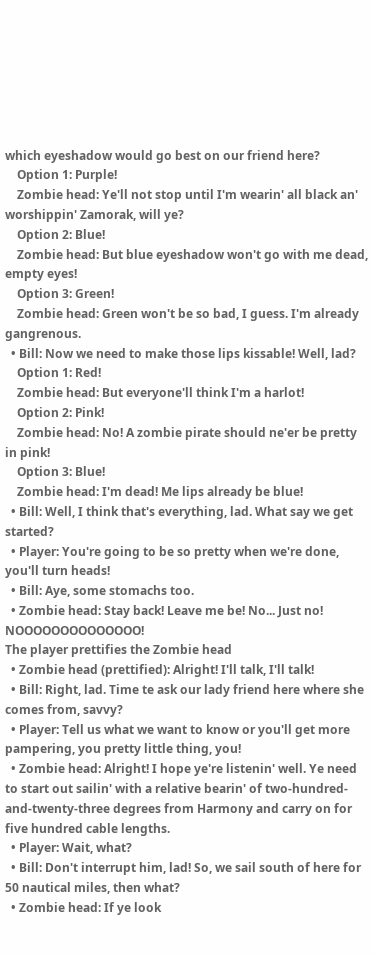which eyeshadow would go best on our friend here?
    Option 1: Purple!
    Zombie head: Ye'll not stop until I'm wearin' all black an' worshippin' Zamorak, will ye?
    Option 2: Blue!
    Zombie head: But blue eyeshadow won't go with me dead, empty eyes!
    Option 3: Green!
    Zombie head: Green won't be so bad, I guess. I'm already gangrenous.
  • Bill: Now we need to make those lips kissable! Well, lad?
    Option 1: Red!
    Zombie head: But everyone'll think I'm a harlot!
    Option 2: Pink!
    Zombie head: No! A zombie pirate should ne'er be pretty in pink!
    Option 3: Blue!
    Zombie head: I'm dead! Me lips already be blue!
  • Bill: Well, I think that's everything, lad. What say we get started?
  • Player: You're going to be so pretty when we're done, you'll turn heads!
  • Bill: Aye, some stomachs too.
  • Zombie head: Stay back! Leave me be! No... Just no! NOOOOOOOOOOOOOO!
The player prettifies the Zombie head
  • Zombie head (prettified): Alright! I'll talk, I'll talk!
  • Bill: Right, lad. Time te ask our lady friend here where she comes from, savvy?
  • Player: Tell us what we want to know or you'll get more pampering, you pretty little thing, you!
  • Zombie head: Alright! I hope ye're listenin' well. Ye need to start out sailin' with a relative bearin' of two-hundred-and-twenty-three degrees from Harmony and carry on for five hundred cable lengths.
  • Player: Wait, what?
  • Bill: Don't interrupt him, lad! So, we sail south of here for 50 nautical miles, then what?
  • Zombie head: If ye look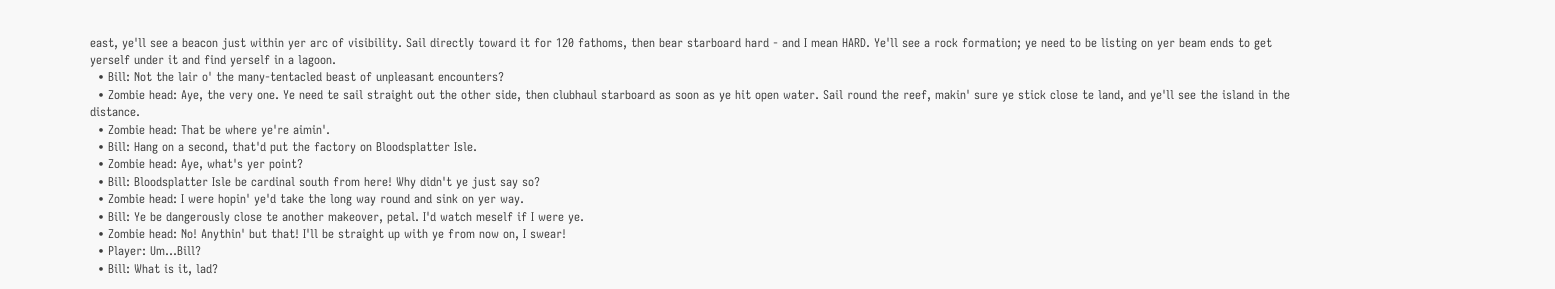east, ye'll see a beacon just within yer arc of visibility. Sail directly toward it for 120 fathoms, then bear starboard hard - and I mean HARD. Ye'll see a rock formation; ye need to be listing on yer beam ends to get yerself under it and find yerself in a lagoon.
  • Bill: Not the lair o' the many-tentacled beast of unpleasant encounters?
  • Zombie head: Aye, the very one. Ye need te sail straight out the other side, then clubhaul starboard as soon as ye hit open water. Sail round the reef, makin' sure ye stick close te land, and ye'll see the island in the distance.
  • Zombie head: That be where ye're aimin'.
  • Bill: Hang on a second, that'd put the factory on Bloodsplatter Isle.
  • Zombie head: Aye, what's yer point?
  • Bill: Bloodsplatter Isle be cardinal south from here! Why didn't ye just say so?
  • Zombie head: I were hopin' ye'd take the long way round and sink on yer way.
  • Bill: Ye be dangerously close te another makeover, petal. I'd watch meself if I were ye.
  • Zombie head: No! Anythin' but that! I'll be straight up with ye from now on, I swear!
  • Player: Um...Bill?
  • Bill: What is it, lad?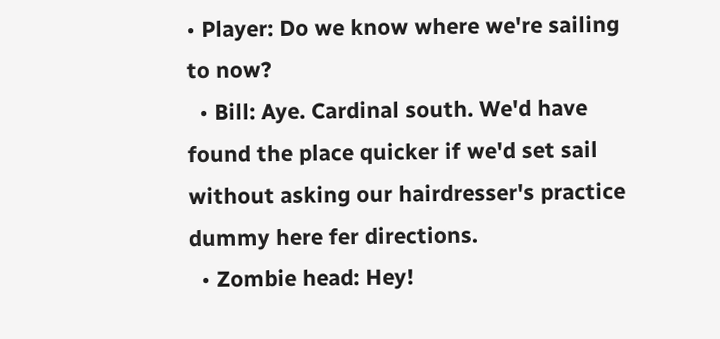• Player: Do we know where we're sailing to now?
  • Bill: Aye. Cardinal south. We'd have found the place quicker if we'd set sail without asking our hairdresser's practice dummy here fer directions.
  • Zombie head: Hey!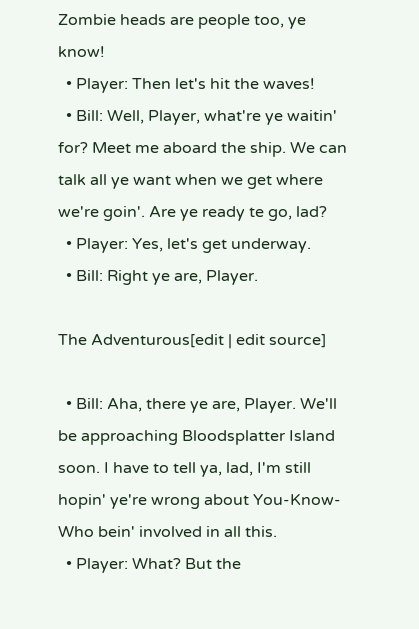Zombie heads are people too, ye know!
  • Player: Then let's hit the waves!
  • Bill: Well, Player, what're ye waitin' for? Meet me aboard the ship. We can talk all ye want when we get where we're goin'. Are ye ready te go, lad?
  • Player: Yes, let's get underway.
  • Bill: Right ye are, Player.

The Adventurous[edit | edit source]

  • Bill: Aha, there ye are, Player. We'll be approaching Bloodsplatter Island soon. I have to tell ya, lad, I'm still hopin' ye're wrong about You-Know-Who bein' involved in all this.
  • Player: What? But the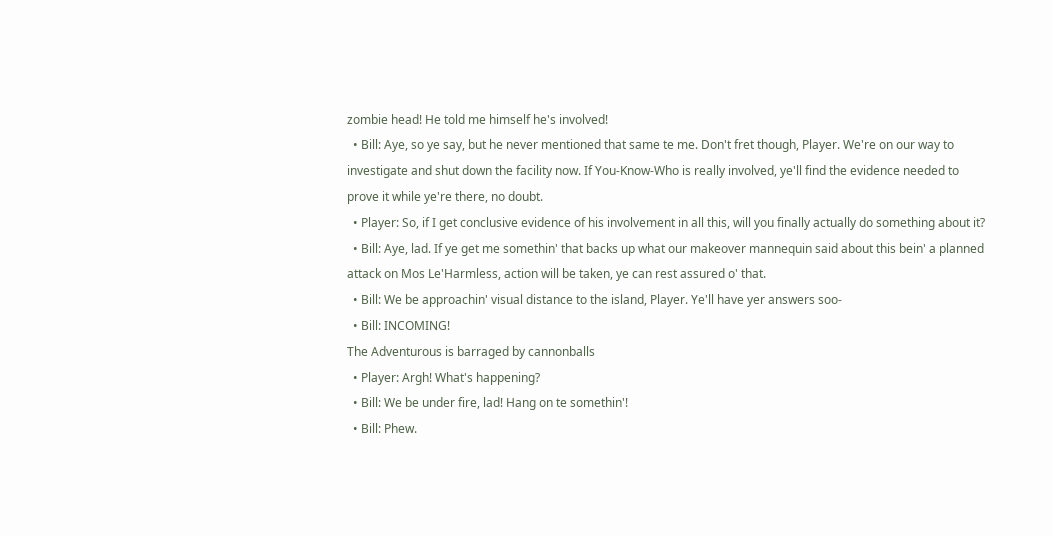zombie head! He told me himself he's involved!
  • Bill: Aye, so ye say, but he never mentioned that same te me. Don't fret though, Player. We're on our way to investigate and shut down the facility now. If You-Know-Who is really involved, ye'll find the evidence needed to prove it while ye're there, no doubt.
  • Player: So, if I get conclusive evidence of his involvement in all this, will you finally actually do something about it?
  • Bill: Aye, lad. If ye get me somethin' that backs up what our makeover mannequin said about this bein' a planned attack on Mos Le'Harmless, action will be taken, ye can rest assured o' that.
  • Bill: We be approachin' visual distance to the island, Player. Ye'll have yer answers soo-
  • Bill: INCOMING!
The Adventurous is barraged by cannonballs
  • Player: Argh! What's happening?
  • Bill: We be under fire, lad! Hang on te somethin'!
  • Bill: Phew.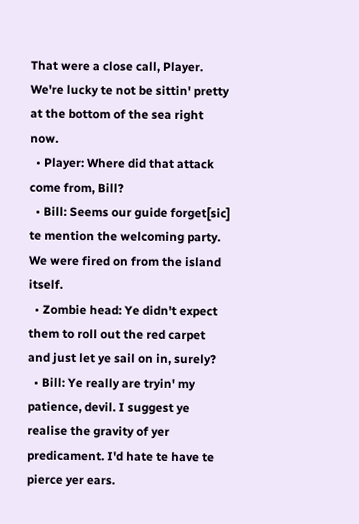That were a close call, Player. We're lucky te not be sittin' pretty at the bottom of the sea right now.
  • Player: Where did that attack come from, Bill?
  • Bill: Seems our guide forget[sic] te mention the welcoming party. We were fired on from the island itself.
  • Zombie head: Ye didn't expect them to roll out the red carpet and just let ye sail on in, surely?
  • Bill: Ye really are tryin' my patience, devil. I suggest ye realise the gravity of yer predicament. I'd hate te have te pierce yer ears.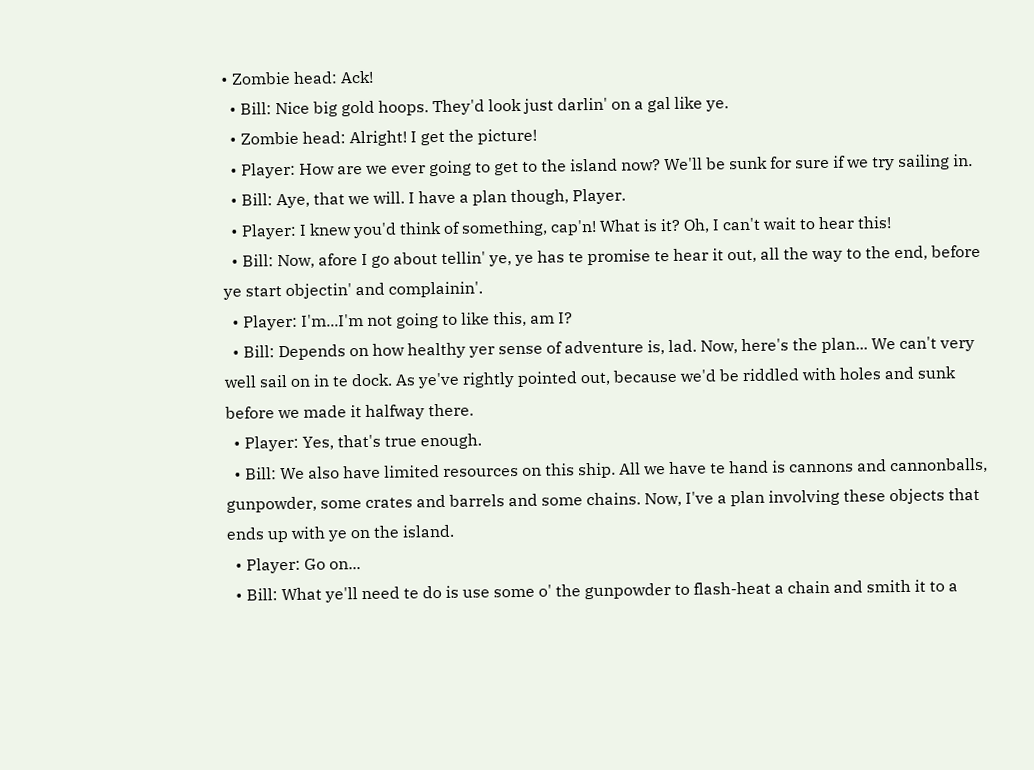• Zombie head: Ack!
  • Bill: Nice big gold hoops. They'd look just darlin' on a gal like ye.
  • Zombie head: Alright! I get the picture!
  • Player: How are we ever going to get to the island now? We'll be sunk for sure if we try sailing in.
  • Bill: Aye, that we will. I have a plan though, Player.
  • Player: I knew you'd think of something, cap'n! What is it? Oh, I can't wait to hear this!
  • Bill: Now, afore I go about tellin' ye, ye has te promise te hear it out, all the way to the end, before ye start objectin' and complainin'.
  • Player: I'm...I'm not going to like this, am I?
  • Bill: Depends on how healthy yer sense of adventure is, lad. Now, here's the plan... We can't very well sail on in te dock. As ye've rightly pointed out, because we'd be riddled with holes and sunk before we made it halfway there.
  • Player: Yes, that's true enough.
  • Bill: We also have limited resources on this ship. All we have te hand is cannons and cannonballs, gunpowder, some crates and barrels and some chains. Now, I've a plan involving these objects that ends up with ye on the island.
  • Player: Go on...
  • Bill: What ye'll need te do is use some o' the gunpowder to flash-heat a chain and smith it to a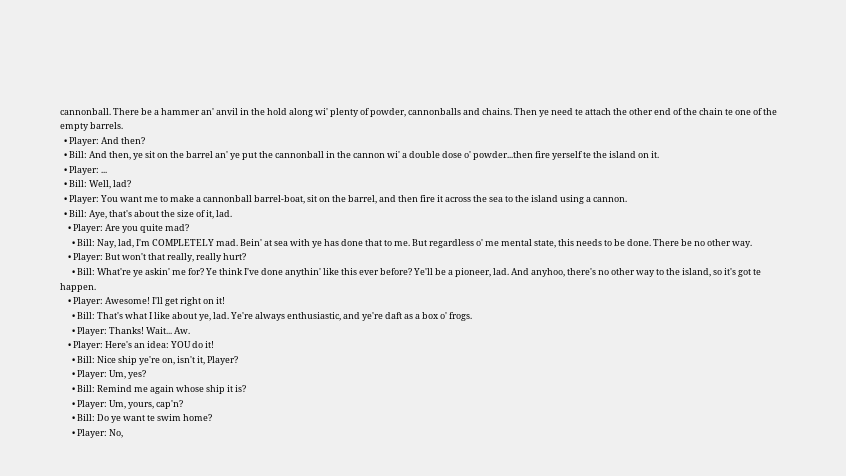cannonball. There be a hammer an' anvil in the hold along wi' plenty of powder, cannonballs and chains. Then ye need te attach the other end of the chain te one of the empty barrels.
  • Player: And then?
  • Bill: And then, ye sit on the barrel an' ye put the cannonball in the cannon wi' a double dose o' powder...then fire yerself te the island on it.
  • Player: ...
  • Bill: Well, lad?
  • Player: You want me to make a cannonball barrel-boat, sit on the barrel, and then fire it across the sea to the island using a cannon.
  • Bill: Aye, that's about the size of it, lad.
    • Player: Are you quite mad?
      • Bill: Nay, lad, I'm COMPLETELY mad. Bein' at sea with ye has done that to me. But regardless o' me mental state, this needs to be done. There be no other way.
    • Player: But won't that really, really hurt?
      • Bill: What're ye askin' me for? Ye think I've done anythin' like this ever before? Ye'll be a pioneer, lad. And anyhoo, there's no other way to the island, so it's got te happen.
    • Player: Awesome! I'll get right on it!
      • Bill: That's what I like about ye, lad. Ye're always enthusiastic, and ye're daft as a box o' frogs.
      • Player: Thanks! Wait... Aw.
    • Player: Here's an idea: YOU do it!
      • Bill: Nice ship ye're on, isn't it, Player?
      • Player: Um, yes?
      • Bill: Remind me again whose ship it is?
      • Player: Um, yours, cap'n?
      • Bill: Do ye want te swim home?
      • Player: No,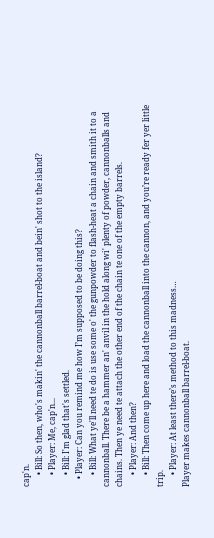cap'n.
      • Bill: So then, who's makin' the cannonball barrel-boat and bein' shot to the island?
      • Player: Me, cap'n...
      • Bill: I'm glad that's settled.
    • Player: Can you remind me how I’m supposed to be doing this?
      • Bill: What ye'll need te do is use some o' the gunpowder to flash-heat a chain and smith it to a cannonball. There be a hammer an' anvil in the hold along wi' plenty of powder, cannonballs and chains. Then ye need te attach the other end of the chain te one of the empty barrels.
      • Player: And then?
      • Bill: Then come up here and load the cannonball into the cannon, and you’re ready fer yer little trip.
      • Player: At least there’s method to this madness…
Player makes cannonball barrel-boat.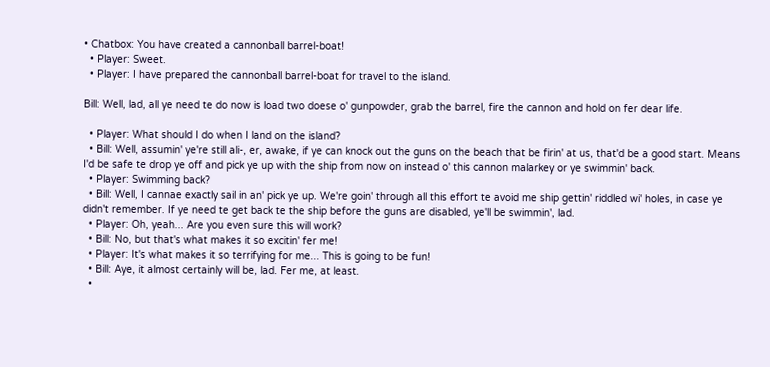• Chatbox: You have created a cannonball barrel-boat!
  • Player: Sweet.
  • Player: I have prepared the cannonball barrel-boat for travel to the island.

Bill: Well, lad, all ye need te do now is load two doese o' gunpowder, grab the barrel, fire the cannon and hold on fer dear life.

  • Player: What should I do when I land on the island?
  • Bill: Well, assumin' ye're still ali-, er, awake, if ye can knock out the guns on the beach that be firin' at us, that'd be a good start. Means I'd be safe te drop ye off and pick ye up with the ship from now on instead o' this cannon malarkey or ye swimmin' back.
  • Player: Swimming back?
  • Bill: Well, I cannae exactly sail in an' pick ye up. We're goin' through all this effort te avoid me ship gettin' riddled wi' holes, in case ye didn't remember. If ye need te get back te the ship before the guns are disabled, ye'll be swimmin', lad.
  • Player: Oh, yeah... Are you even sure this will work?
  • Bill: No, but that's what makes it so excitin' fer me!
  • Player: It's what makes it so terrifying for me... This is going to be fun!
  • Bill: Aye, it almost certainly will be, lad. Fer me, at least.
  •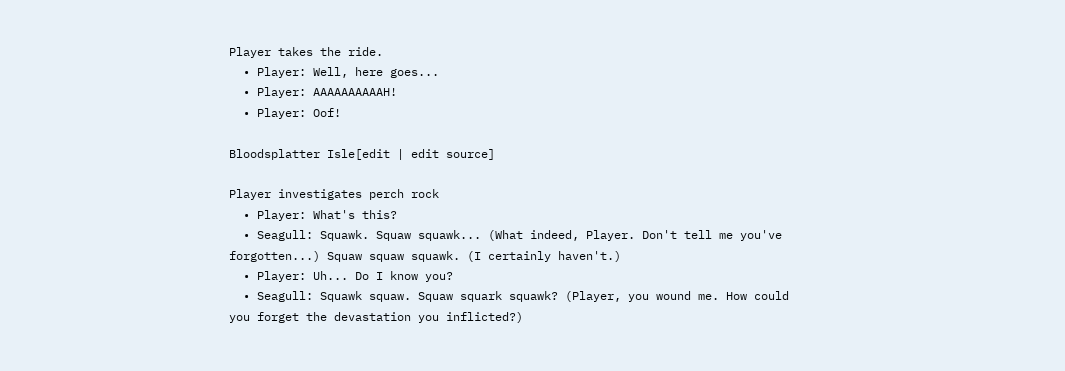Player takes the ride.
  • Player: Well, here goes...
  • Player: AAAAAAAAAAH!
  • Player: Oof!

Bloodsplatter Isle[edit | edit source]

Player investigates perch rock
  • Player: What's this?
  • Seagull: Squawk. Squaw squawk... (What indeed, Player. Don't tell me you've forgotten...) Squaw squaw squawk. (I certainly haven't.)
  • Player: Uh... Do I know you?
  • Seagull: Squawk squaw. Squaw squark squawk? (Player, you wound me. How could you forget the devastation you inflicted?)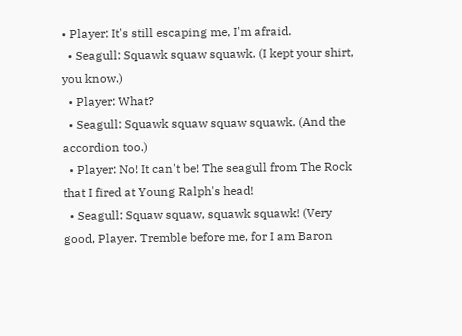• Player: It's still escaping me, I'm afraid.
  • Seagull: Squawk squaw squawk. (I kept your shirt, you know.)
  • Player: What?
  • Seagull: Squawk squaw squaw squawk. (And the accordion too.)
  • Player: No! It can't be! The seagull from The Rock that I fired at Young Ralph's head!
  • Seagull: Squaw squaw, squawk squawk! (Very good, Player. Tremble before me, for I am Baron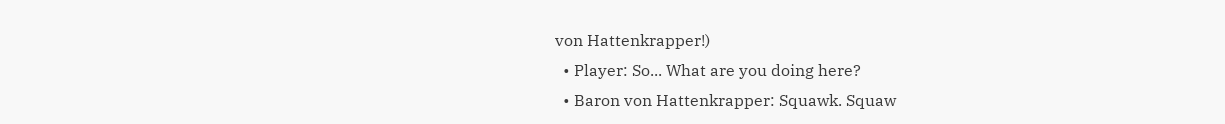von Hattenkrapper!)
  • Player: So... What are you doing here?
  • Baron von Hattenkrapper: Squawk. Squaw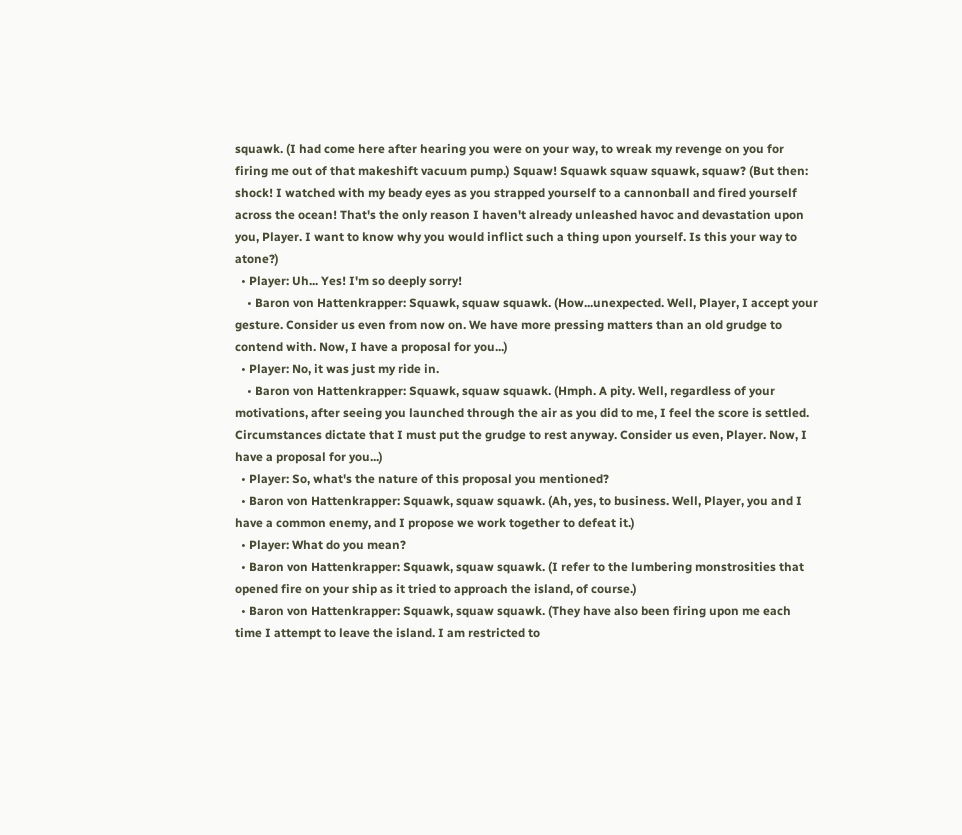squawk. (I had come here after hearing you were on your way, to wreak my revenge on you for firing me out of that makeshift vacuum pump.) Squaw! Squawk squaw squawk, squaw? (But then: shock! I watched with my beady eyes as you strapped yourself to a cannonball and fired yourself across the ocean! That's the only reason I haven't already unleashed havoc and devastation upon you, Player. I want to know why you would inflict such a thing upon yourself. Is this your way to atone?)
  • Player: Uh... Yes! I'm so deeply sorry!
    • Baron von Hattenkrapper: Squawk, squaw squawk. (How...unexpected. Well, Player, I accept your gesture. Consider us even from now on. We have more pressing matters than an old grudge to contend with. Now, I have a proposal for you...)
  • Player: No, it was just my ride in.
    • Baron von Hattenkrapper: Squawk, squaw squawk. (Hmph. A pity. Well, regardless of your motivations, after seeing you launched through the air as you did to me, I feel the score is settled. Circumstances dictate that I must put the grudge to rest anyway. Consider us even, Player. Now, I have a proposal for you...)
  • Player: So, what's the nature of this proposal you mentioned?
  • Baron von Hattenkrapper: Squawk, squaw squawk. (Ah, yes, to business. Well, Player, you and I have a common enemy, and I propose we work together to defeat it.)
  • Player: What do you mean?
  • Baron von Hattenkrapper: Squawk, squaw squawk. (I refer to the lumbering monstrosities that opened fire on your ship as it tried to approach the island, of course.)
  • Baron von Hattenkrapper: Squawk, squaw squawk. (They have also been firing upon me each time I attempt to leave the island. I am restricted to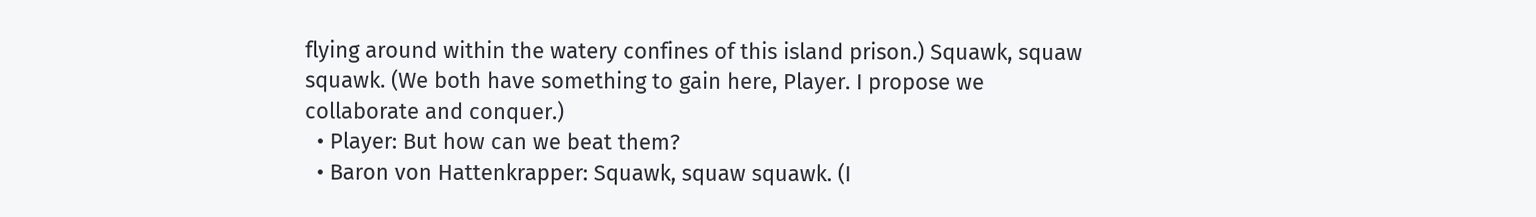flying around within the watery confines of this island prison.) Squawk, squaw squawk. (We both have something to gain here, Player. I propose we collaborate and conquer.)
  • Player: But how can we beat them?
  • Baron von Hattenkrapper: Squawk, squaw squawk. (I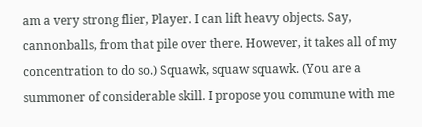am a very strong flier, Player. I can lift heavy objects. Say, cannonballs, from that pile over there. However, it takes all of my concentration to do so.) Squawk, squaw squawk. (You are a summoner of considerable skill. I propose you commune with me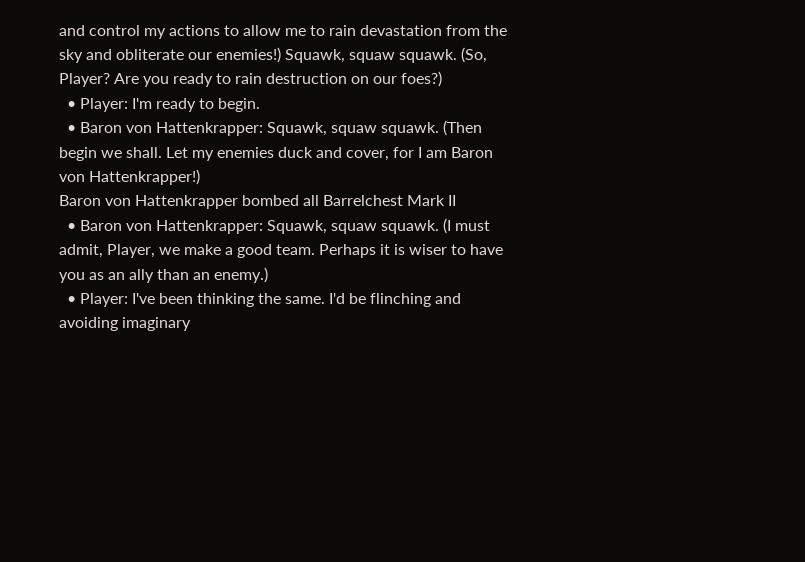and control my actions to allow me to rain devastation from the sky and obliterate our enemies!) Squawk, squaw squawk. (So, Player? Are you ready to rain destruction on our foes?)
  • Player: I'm ready to begin.
  • Baron von Hattenkrapper: Squawk, squaw squawk. (Then begin we shall. Let my enemies duck and cover, for I am Baron von Hattenkrapper!)
Baron von Hattenkrapper bombed all Barrelchest Mark II
  • Baron von Hattenkrapper: Squawk, squaw squawk. (I must admit, Player, we make a good team. Perhaps it is wiser to have you as an ally than an enemy.)
  • Player: I've been thinking the same. I'd be flinching and avoiding imaginary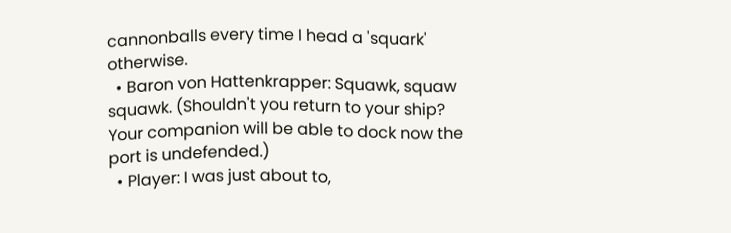cannonballs every time I head a 'squark' otherwise.
  • Baron von Hattenkrapper: Squawk, squaw squawk. (Shouldn't you return to your ship? Your companion will be able to dock now the port is undefended.)
  • Player: I was just about to,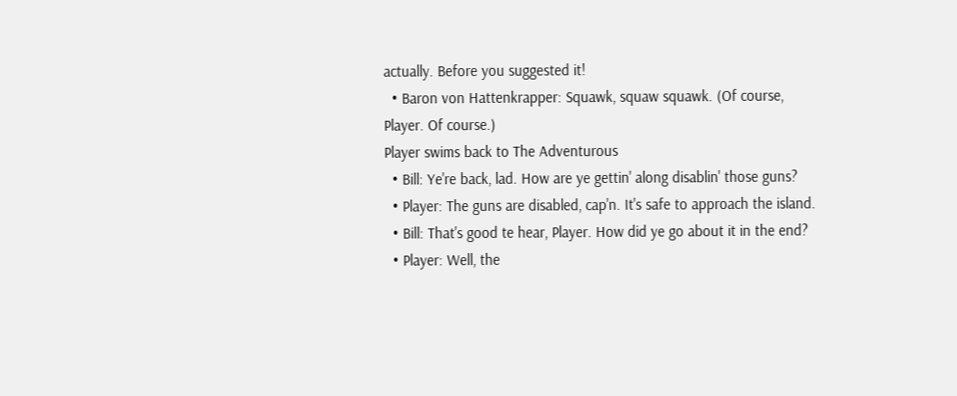actually. Before you suggested it!
  • Baron von Hattenkrapper: Squawk, squaw squawk. (Of course, Player. Of course.)
Player swims back to The Adventurous
  • Bill: Ye're back, lad. How are ye gettin' along disablin' those guns?
  • Player: The guns are disabled, cap'n. It's safe to approach the island.
  • Bill: That's good te hear, Player. How did ye go about it in the end?
  • Player: Well, the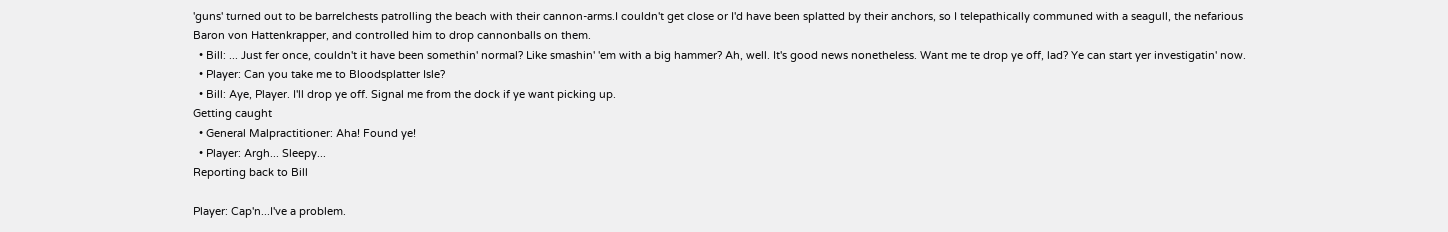'guns' turned out to be barrelchests patrolling the beach with their cannon-arms.I couldn't get close or I'd have been splatted by their anchors, so I telepathically communed with a seagull, the nefarious Baron von Hattenkrapper, and controlled him to drop cannonballs on them.
  • Bill: ... Just fer once, couldn't it have been somethin' normal? Like smashin' 'em with a big hammer? Ah, well. It's good news nonetheless. Want me te drop ye off, lad? Ye can start yer investigatin' now.
  • Player: Can you take me to Bloodsplatter Isle?
  • Bill: Aye, Player. I'll drop ye off. Signal me from the dock if ye want picking up.
Getting caught
  • General Malpractitioner: Aha! Found ye!
  • Player: Argh... Sleepy...
Reporting back to Bill

Player: Cap'n...I've a problem.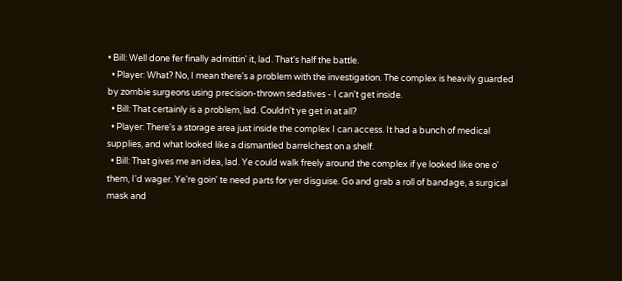• Bill: Well done fer finally admittin' it, lad. That's half the battle.
  • Player: What? No, I mean there's a problem with the investigation. The complex is heavily guarded by zombie surgeons using precision-thrown sedatives - I can't get inside.
  • Bill: That certainly is a problem, lad. Couldn't ye get in at all?
  • Player: There's a storage area just inside the complex I can access. It had a bunch of medical supplies, and what looked like a dismantled barrelchest on a shelf.
  • Bill: That gives me an idea, lad. Ye could walk freely around the complex if ye looked like one o' them, I'd wager. Ye're goin' te need parts for yer disguise. Go and grab a roll of bandage, a surgical mask and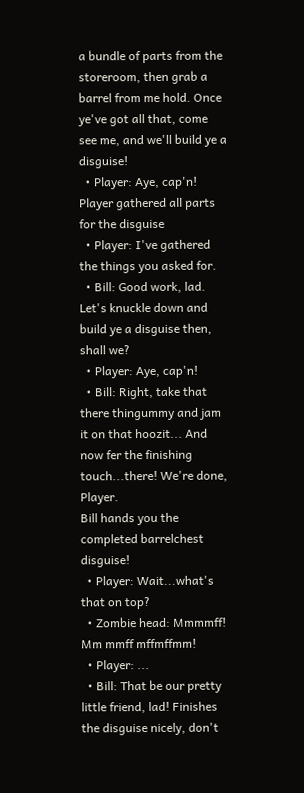a bundle of parts from the storeroom, then grab a barrel from me hold. Once ye've got all that, come see me, and we'll build ye a disguise!
  • Player: Aye, cap'n!
Player gathered all parts for the disguise
  • Player: I've gathered the things you asked for.
  • Bill: Good work, lad. Let's knuckle down and build ye a disguise then, shall we?
  • Player: Aye, cap'n!
  • Bill: Right, take that there thingummy and jam it on that hoozit... And now fer the finishing touch...there! We're done, Player.
Bill hands you the completed barrelchest disguise!
  • Player: Wait...what's that on top?
  • Zombie head: Mmmmff! Mm mmff mffmffmm!
  • Player: ...
  • Bill: That be our pretty little friend, lad! Finishes the disguise nicely, don't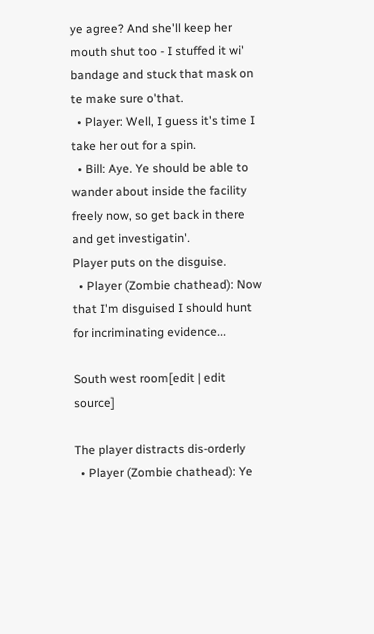ye agree? And she'll keep her mouth shut too - I stuffed it wi' bandage and stuck that mask on te make sure o'that.
  • Player: Well, I guess it's time I take her out for a spin.
  • Bill: Aye. Ye should be able to wander about inside the facility freely now, so get back in there and get investigatin'.
Player puts on the disguise.
  • Player (Zombie chathead): Now that I'm disguised I should hunt for incriminating evidence...

South west room[edit | edit source]

The player distracts dis-orderly
  • Player (Zombie chathead): Ye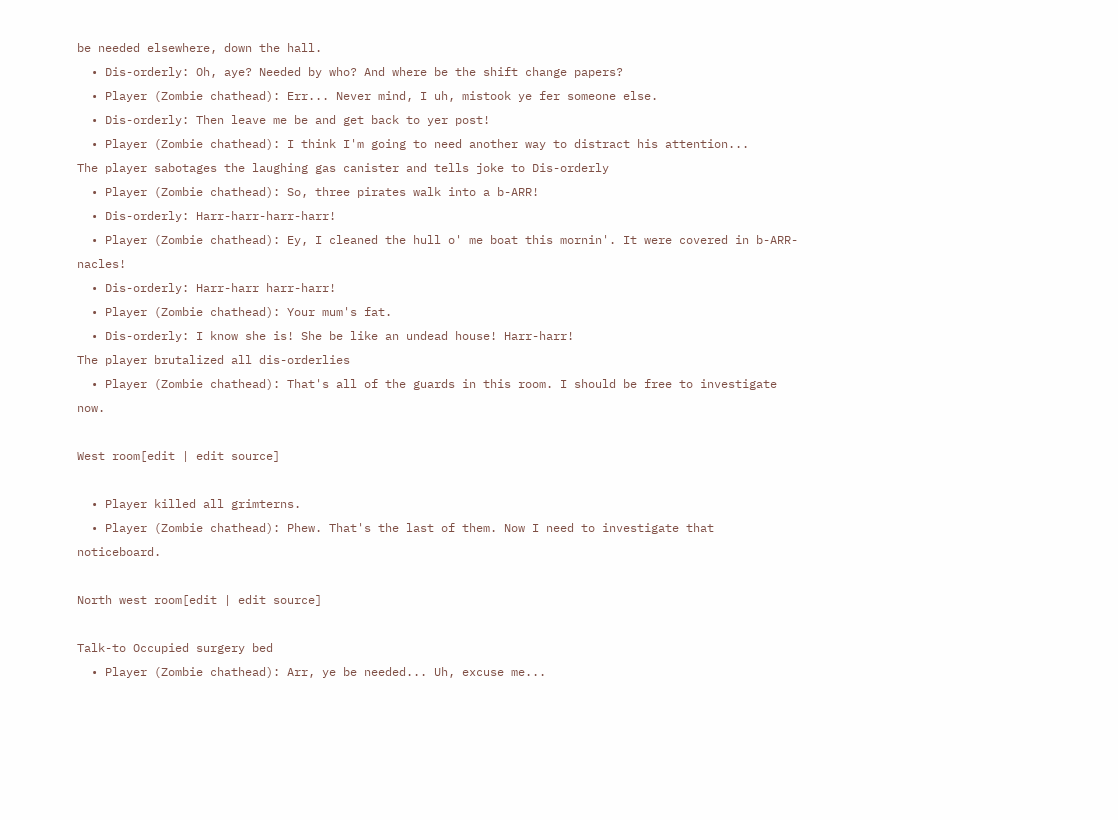be needed elsewhere, down the hall.
  • Dis-orderly: Oh, aye? Needed by who? And where be the shift change papers?
  • Player (Zombie chathead): Err... Never mind, I uh, mistook ye fer someone else.
  • Dis-orderly: Then leave me be and get back to yer post!
  • Player (Zombie chathead): I think I'm going to need another way to distract his attention...
The player sabotages the laughing gas canister and tells joke to Dis-orderly
  • Player (Zombie chathead): So, three pirates walk into a b-ARR!
  • Dis-orderly: Harr-harr-harr-harr!
  • Player (Zombie chathead): Ey, I cleaned the hull o' me boat this mornin'. It were covered in b-ARR-nacles!
  • Dis-orderly: Harr-harr harr-harr!
  • Player (Zombie chathead): Your mum's fat.
  • Dis-orderly: I know she is! She be like an undead house! Harr-harr!
The player brutalized all dis-orderlies
  • Player (Zombie chathead): That's all of the guards in this room. I should be free to investigate now.

West room[edit | edit source]

  • Player killed all grimterns.
  • Player (Zombie chathead): Phew. That's the last of them. Now I need to investigate that noticeboard.

North west room[edit | edit source]

Talk-to Occupied surgery bed
  • Player (Zombie chathead): Arr, ye be needed... Uh, excuse me...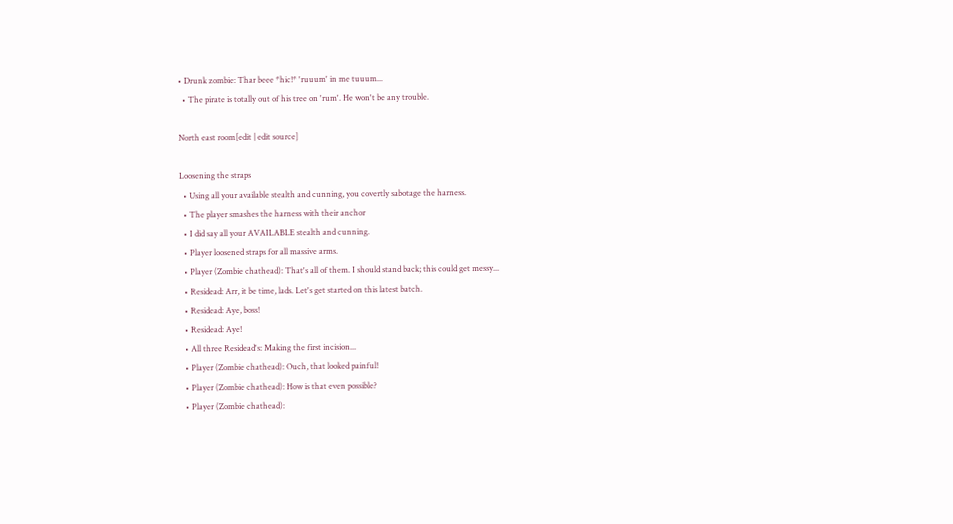• Drunk zombie: Thar beee *hic!* 'ruuum' in me tuuum...
  • The pirate is totally out of his tree on 'rum'. He won't be any trouble.

North east room[edit | edit source]

Loosening the straps
  • Using all your available stealth and cunning, you covertly sabotage the harness.
  • The player smashes the harness with their anchor
  • I did say all your AVAILABLE stealth and cunning.
  • Player loosened straps for all massive arms.
  • Player (Zombie chathead): That's all of them. I should stand back; this could get messy...
  • Residead: Arr, it be time, lads. Let's get started on this latest batch.
  • Residead: Aye, boss!
  • Residead: Aye!
  • All three Residead's: Making the first incision...
  • Player (Zombie chathead): Ouch, that looked painful!
  • Player (Zombie chathead): How is that even possible?
  • Player (Zombie chathead):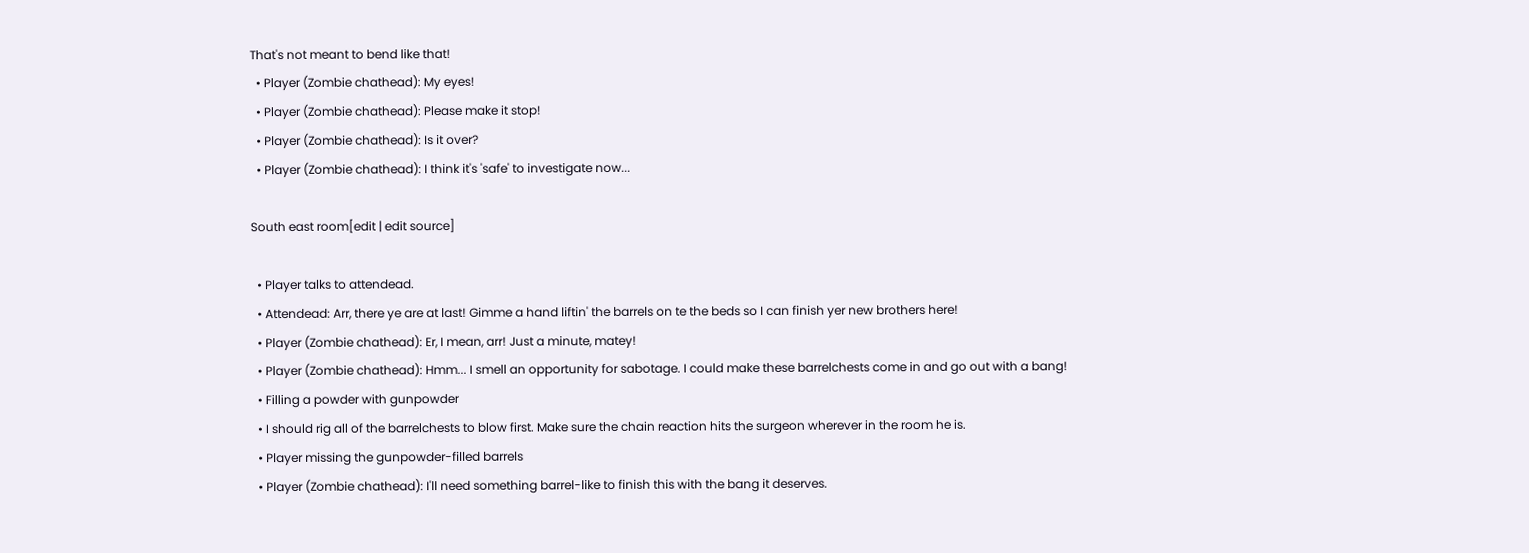That's not meant to bend like that!
  • Player (Zombie chathead): My eyes!
  • Player (Zombie chathead): Please make it stop!
  • Player (Zombie chathead): Is it over?
  • Player (Zombie chathead): I think it's 'safe' to investigate now...

South east room[edit | edit source]

  • Player talks to attendead.
  • Attendead: Arr, there ye are at last! Gimme a hand liftin' the barrels on te the beds so I can finish yer new brothers here!
  • Player (Zombie chathead): Er, I mean, arr! Just a minute, matey!
  • Player (Zombie chathead): Hmm... I smell an opportunity for sabotage. I could make these barrelchests come in and go out with a bang!
  • Filling a powder with gunpowder
  • I should rig all of the barrelchests to blow first. Make sure the chain reaction hits the surgeon wherever in the room he is.
  • Player missing the gunpowder-filled barrels
  • Player (Zombie chathead): I'll need something barrel-like to finish this with the bang it deserves.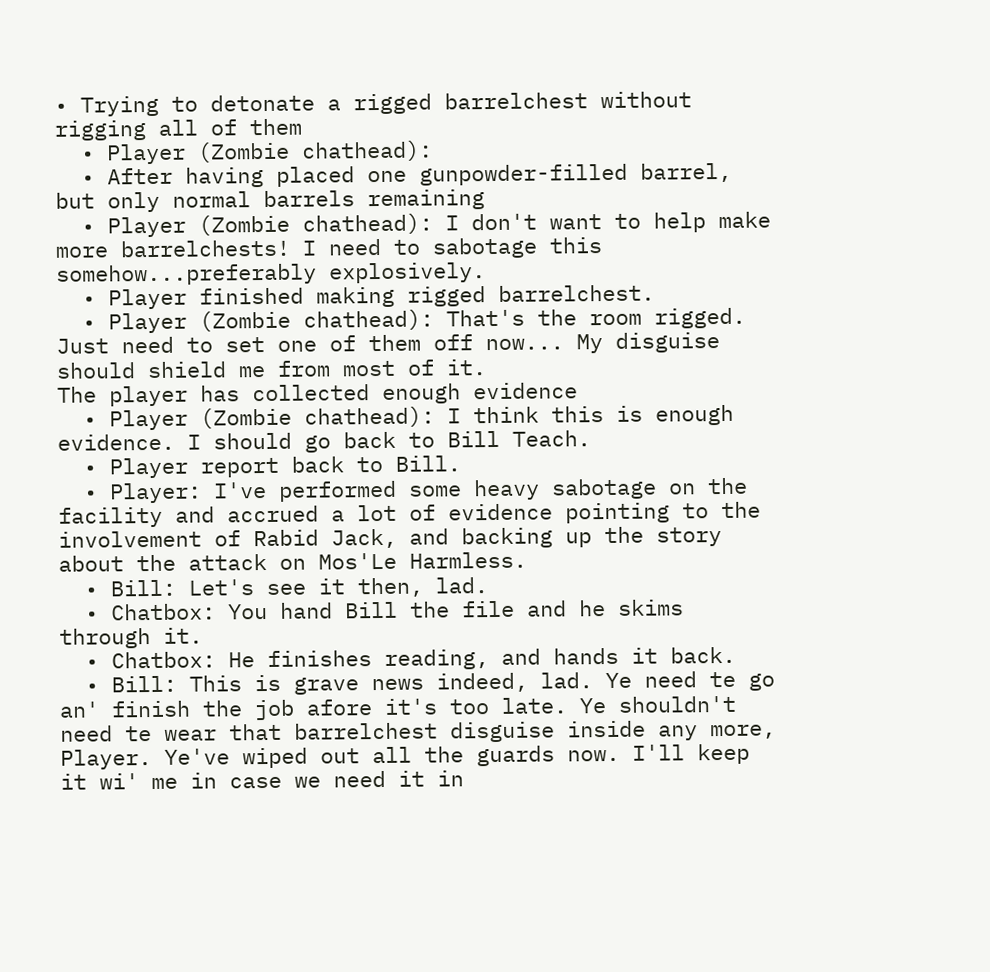• Trying to detonate a rigged barrelchest without rigging all of them
  • Player (Zombie chathead):
  • After having placed one gunpowder-filled barrel, but only normal barrels remaining
  • Player (Zombie chathead): I don't want to help make more barrelchests! I need to sabotage this somehow...preferably explosively.
  • Player finished making rigged barrelchest.
  • Player (Zombie chathead): That's the room rigged. Just need to set one of them off now... My disguise should shield me from most of it.
The player has collected enough evidence
  • Player (Zombie chathead): I think this is enough evidence. I should go back to Bill Teach.
  • Player report back to Bill.
  • Player: I've performed some heavy sabotage on the facility and accrued a lot of evidence pointing to the involvement of Rabid Jack, and backing up the story about the attack on Mos'Le Harmless.
  • Bill: Let's see it then, lad.
  • Chatbox: You hand Bill the file and he skims through it.
  • Chatbox: He finishes reading, and hands it back.
  • Bill: This is grave news indeed, lad. Ye need te go an' finish the job afore it's too late. Ye shouldn't need te wear that barrelchest disguise inside any more, Player. Ye've wiped out all the guards now. I'll keep it wi' me in case we need it in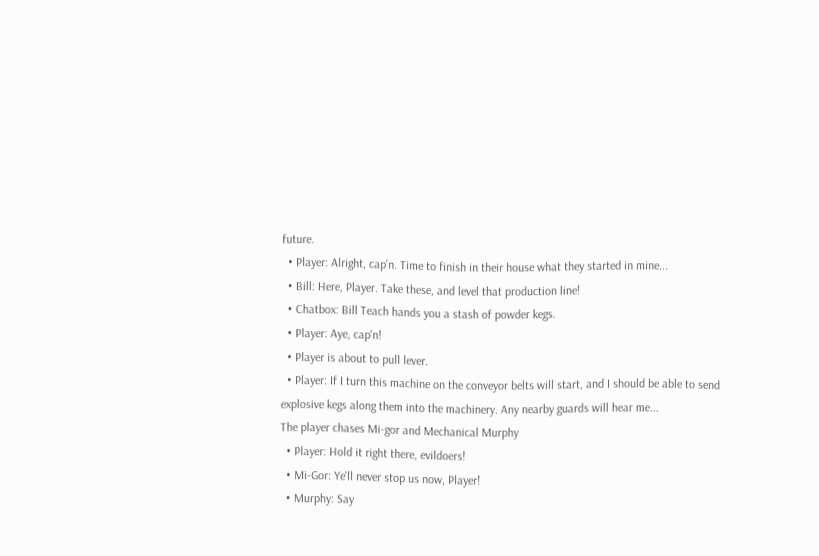future.
  • Player: Alright, cap'n. Time to finish in their house what they started in mine...
  • Bill: Here, Player. Take these, and level that production line!
  • Chatbox: Bill Teach hands you a stash of powder kegs.
  • Player: Aye, cap'n!
  • Player is about to pull lever.
  • Player: If I turn this machine on the conveyor belts will start, and I should be able to send explosive kegs along them into the machinery. Any nearby guards will hear me...
The player chases Mi-gor and Mechanical Murphy
  • Player: Hold it right there, evildoers!
  • Mi-Gor: Ye'll never stop us now, Player!
  • Murphy: Say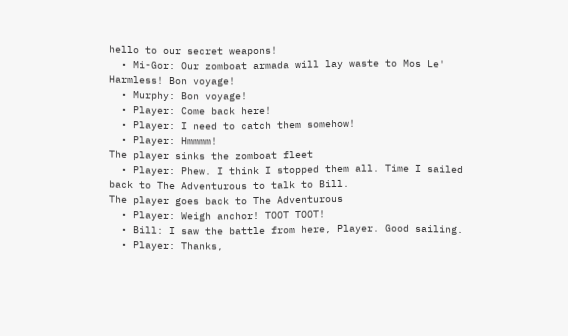hello to our secret weapons!
  • Mi-Gor: Our zomboat armada will lay waste to Mos Le' Harmless! Bon voyage!
  • Murphy: Bon voyage!
  • Player: Come back here!
  • Player: I need to catch them somehow!
  • Player: Hmmmm!
The player sinks the zomboat fleet
  • Player: Phew. I think I stopped them all. Time I sailed back to The Adventurous to talk to Bill.
The player goes back to The Adventurous
  • Player: Weigh anchor! TOOT TOOT!
  • Bill: I saw the battle from here, Player. Good sailing.
  • Player: Thanks,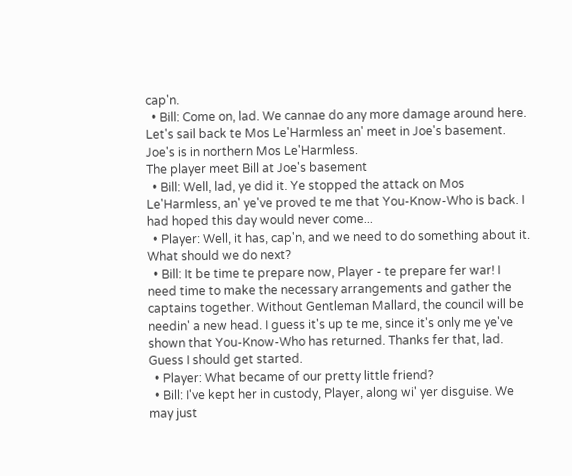cap'n.
  • Bill: Come on, lad. We cannae do any more damage around here. Let's sail back te Mos Le'Harmless an' meet in Joe's basement. Joe's is in northern Mos Le'Harmless.
The player meet Bill at Joe's basement
  • Bill: Well, lad, ye did it. Ye stopped the attack on Mos Le'Harmless, an' ye've proved te me that You-Know-Who is back. I had hoped this day would never come...
  • Player: Well, it has, cap'n, and we need to do something about it. What should we do next?
  • Bill: It be time te prepare now, Player - te prepare fer war! I need time to make the necessary arrangements and gather the captains together. Without Gentleman Mallard, the council will be needin' a new head. I guess it's up te me, since it's only me ye've shown that You-Know-Who has returned. Thanks fer that, lad. Guess I should get started.
  • Player: What became of our pretty little friend?
  • Bill: I've kept her in custody, Player, along wi' yer disguise. We may just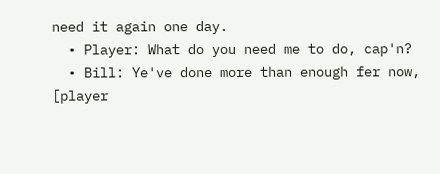need it again one day.
  • Player: What do you need me to do, cap'n?
  • Bill: Ye've done more than enough fer now, [player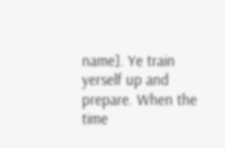name]. Ye train yerself up and prepare. When the time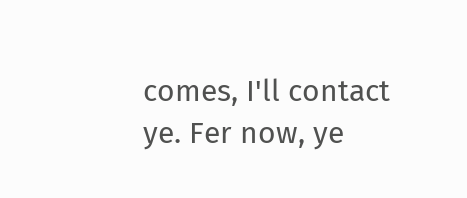comes, I'll contact ye. Fer now, ye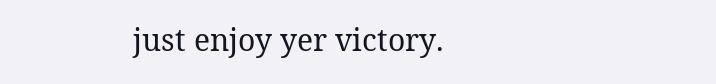just enjoy yer victory.